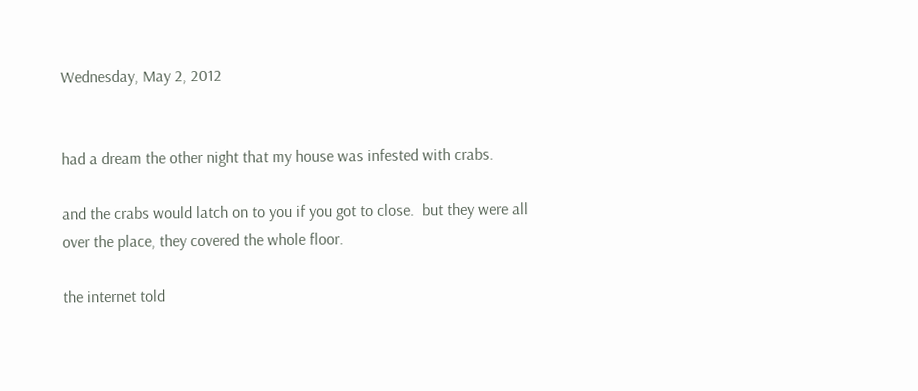Wednesday, May 2, 2012


had a dream the other night that my house was infested with crabs.

and the crabs would latch on to you if you got to close.  but they were all over the place, they covered the whole floor.

the internet told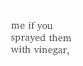me if you sprayed them with vinegar,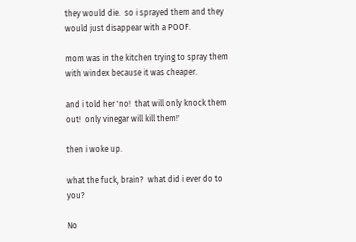they would die.  so i sprayed them and they would just disappear with a POOF.

mom was in the kitchen trying to spray them with windex because it was cheaper.

and i told her 'no!  that will only knock them out!  only vinegar will kill them!'

then i woke up.

what the fuck, brain?  what did i ever do to you?

No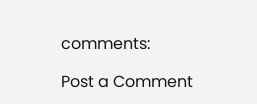comments:

Post a Comment